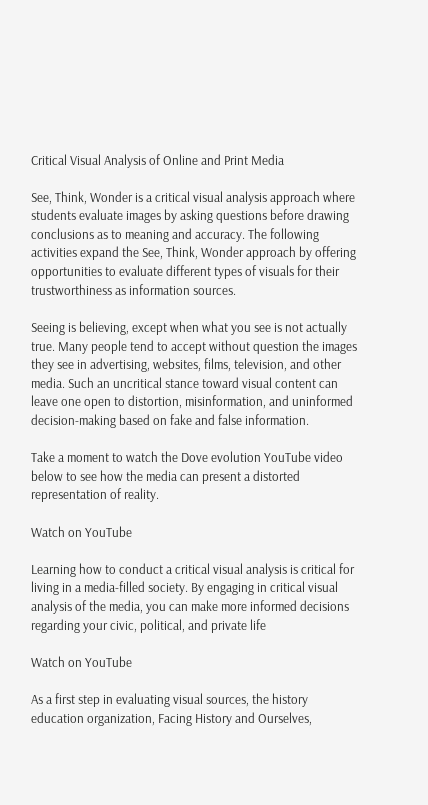Critical Visual Analysis of Online and Print Media

See, Think, Wonder is a critical visual analysis approach where students evaluate images by asking questions before drawing conclusions as to meaning and accuracy. The following activities expand the See, Think, Wonder approach by offering opportunities to evaluate different types of visuals for their trustworthiness as information sources.

Seeing is believing, except when what you see is not actually true. Many people tend to accept without question the images they see in advertising, websites, films, television, and other media. Such an uncritical stance toward visual content can leave one open to distortion, misinformation, and uninformed decision-making based on fake and false information.

Take a moment to watch the Dove evolution YouTube video below to see how the media can present a distorted representation of reality.

Watch on YouTube

Learning how to conduct a critical visual analysis is critical for living in a media-filled society. By engaging in critical visual analysis of the media, you can make more informed decisions regarding your civic, political, and private life

Watch on YouTube

As a first step in evaluating visual sources, the history education organization, Facing History and Ourselves,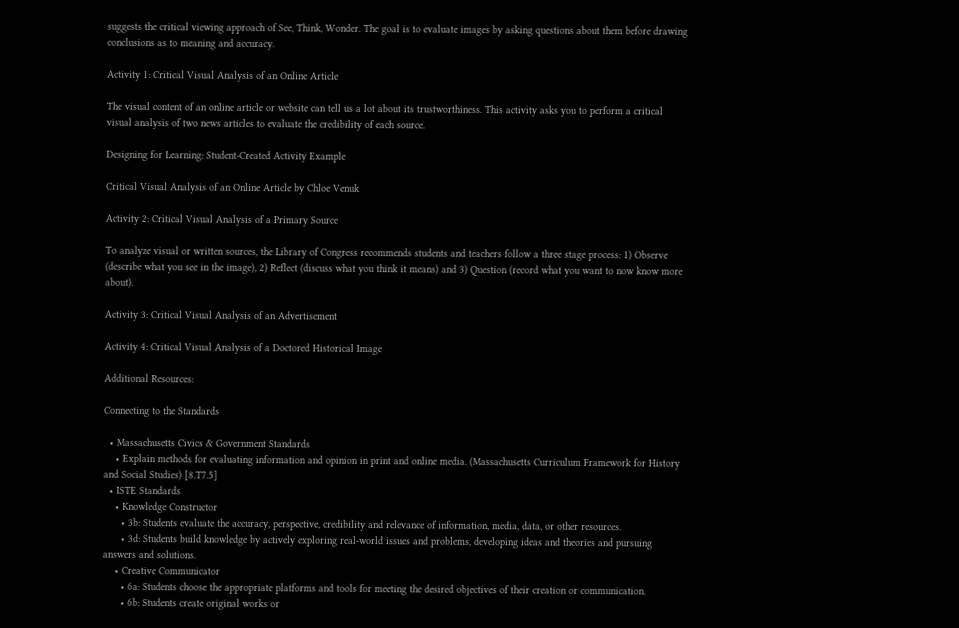suggests the critical viewing approach of See, Think, Wonder. The goal is to evaluate images by asking questions about them before drawing conclusions as to meaning and accuracy.

Activity 1: Critical Visual Analysis of an Online Article

The visual content of an online article or website can tell us a lot about its trustworthiness. This activity asks you to perform a critical visual analysis of two news articles to evaluate the credibility of each source.

Designing for Learning: Student-Created Activity Example

Critical Visual Analysis of an Online Article by Chloe Venuk

Activity 2: Critical Visual Analysis of a Primary Source

To analyze visual or written sources, the Library of Congress recommends students and teachers follow a three stage process: 1) Observe (describe what you see in the image), 2) Reflect (discuss what you think it means) and 3) Question (record what you want to now know more about).

Activity 3: Critical Visual Analysis of an Advertisement

Activity 4: Critical Visual Analysis of a Doctored Historical Image

Additional Resources:

Connecting to the Standards

  • Massachusetts Civics & Government Standards
    • Explain methods for evaluating information and opinion in print and online media. (Massachusetts Curriculum Framework for History and Social Studies) [8.T7.5]
  • ISTE Standards
    • Knowledge Constructor
      • 3b: Students evaluate the accuracy, perspective, credibility and relevance of information, media, data, or other resources.
      • 3d: Students build knowledge by actively exploring real-world issues and problems, developing ideas and theories and pursuing answers and solutions.
    • Creative Communicator
      • 6a: Students choose the appropriate platforms and tools for meeting the desired objectives of their creation or communication.
      • 6b: Students create original works or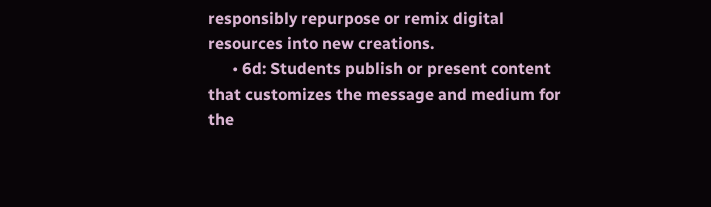responsibly repurpose or remix digital resources into new creations.
      • 6d: Students publish or present content that customizes the message and medium for the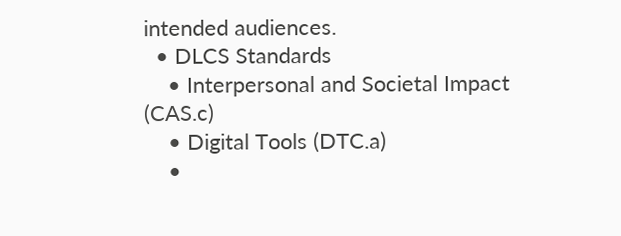intended audiences.
  • DLCS Standards
    • Interpersonal and Societal Impact (CAS.c)
    • Digital Tools (DTC.a)
    •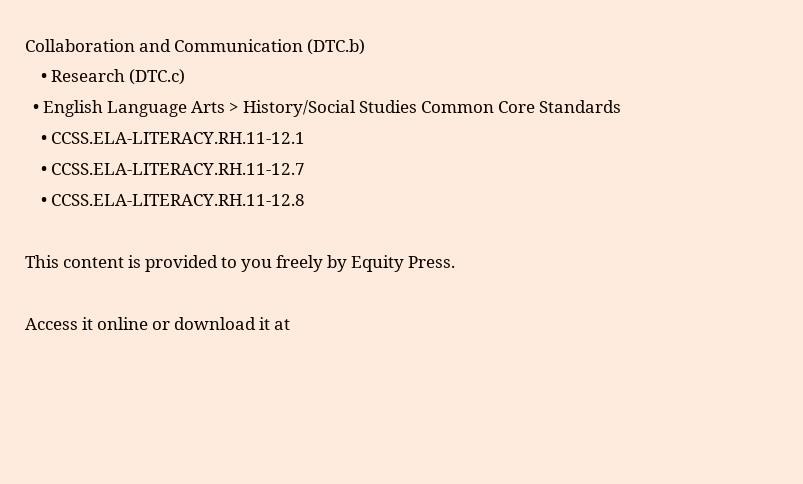Collaboration and Communication (DTC.b)
    • Research (DTC.c)
  • English Language Arts > History/Social Studies Common Core Standards
    • CCSS.ELA-LITERACY.RH.11-12.1
    • CCSS.ELA-LITERACY.RH.11-12.7
    • CCSS.ELA-LITERACY.RH.11-12.8

This content is provided to you freely by Equity Press.

Access it online or download it at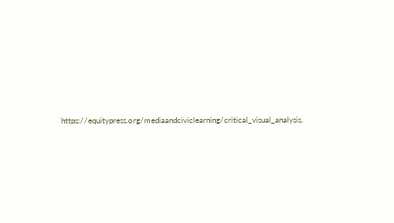https://equitypress.org/mediaandciviclearning/critical_visual_analysis.